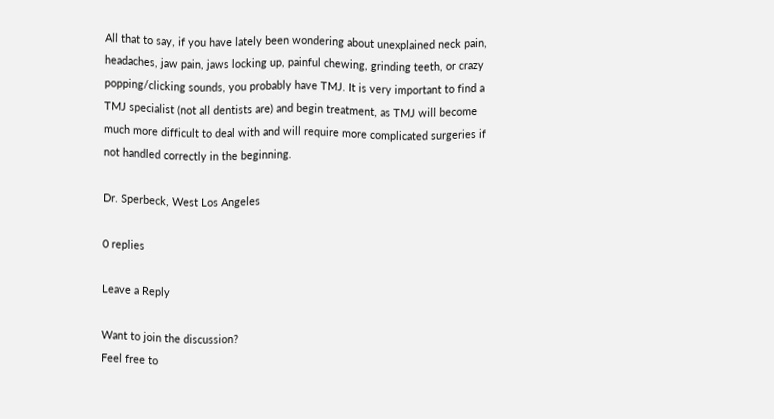All that to say, if you have lately been wondering about unexplained neck pain, headaches, jaw pain, jaws locking up, painful chewing, grinding teeth, or crazy popping/clicking sounds, you probably have TMJ. It is very important to find a TMJ specialist (not all dentists are) and begin treatment, as TMJ will become much more difficult to deal with and will require more complicated surgeries if not handled correctly in the beginning.

Dr. Sperbeck, West Los Angeles

0 replies

Leave a Reply

Want to join the discussion?
Feel free to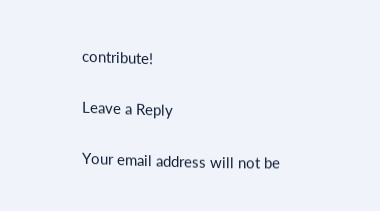contribute!

Leave a Reply

Your email address will not be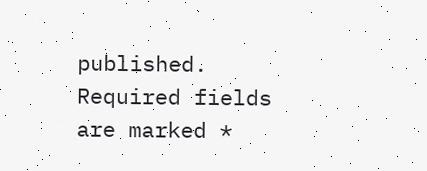published. Required fields are marked *